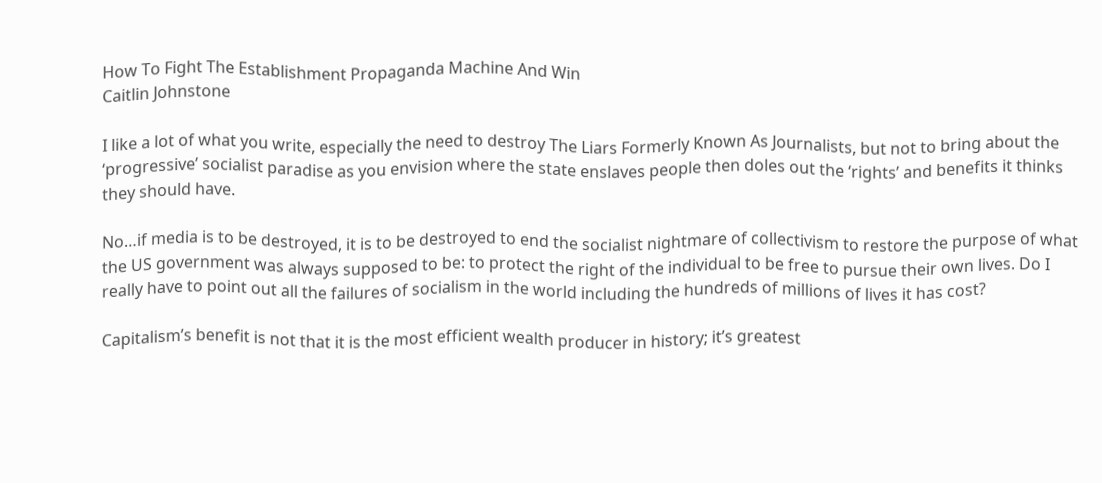How To Fight The Establishment Propaganda Machine And Win
Caitlin Johnstone

I like a lot of what you write, especially the need to destroy The Liars Formerly Known As Journalists, but not to bring about the ‘progressive’ socialist paradise as you envision where the state enslaves people then doles out the ‘rights’ and benefits it thinks they should have.

No…if media is to be destroyed, it is to be destroyed to end the socialist nightmare of collectivism to restore the purpose of what the US government was always supposed to be: to protect the right of the individual to be free to pursue their own lives. Do I really have to point out all the failures of socialism in the world including the hundreds of millions of lives it has cost?

Capitalism’s benefit is not that it is the most efficient wealth producer in history; it’s greatest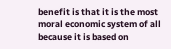benefit is that it is the most moral economic system of all because it is based on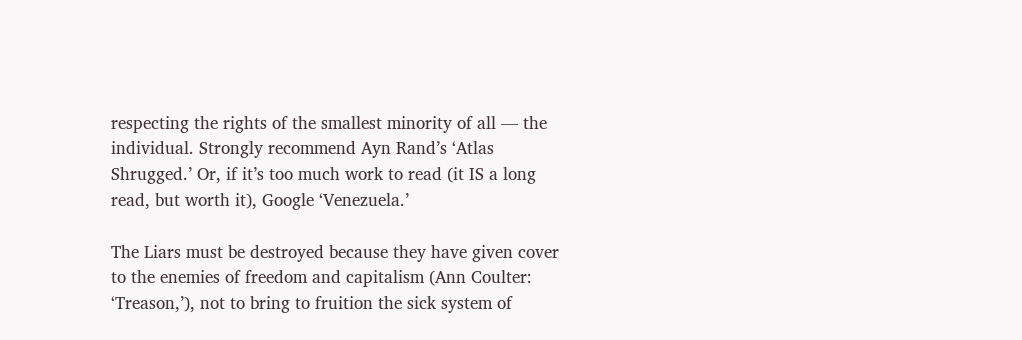respecting the rights of the smallest minority of all — the individual. Strongly recommend Ayn Rand’s ‘Atlas Shrugged.’ Or, if it’s too much work to read (it IS a long read, but worth it), Google ‘Venezuela.’

The Liars must be destroyed because they have given cover to the enemies of freedom and capitalism (Ann Coulter: ‘Treason,’), not to bring to fruition the sick system of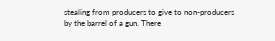stealing from producers to give to non-producers by the barrel of a gun. There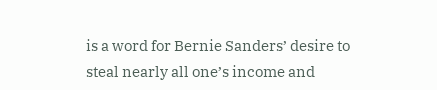is a word for Bernie Sanders’ desire to steal nearly all one’s income and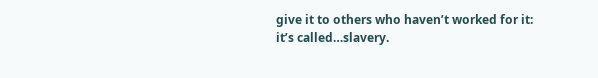give it to others who haven’t worked for it: it’s called…slavery.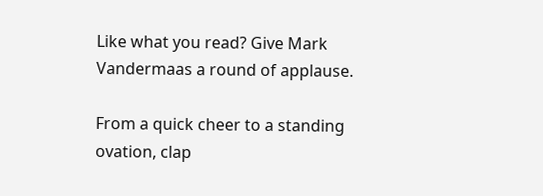Like what you read? Give Mark Vandermaas a round of applause.

From a quick cheer to a standing ovation, clap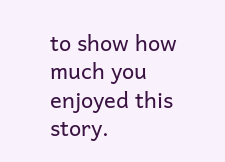to show how much you enjoyed this story.